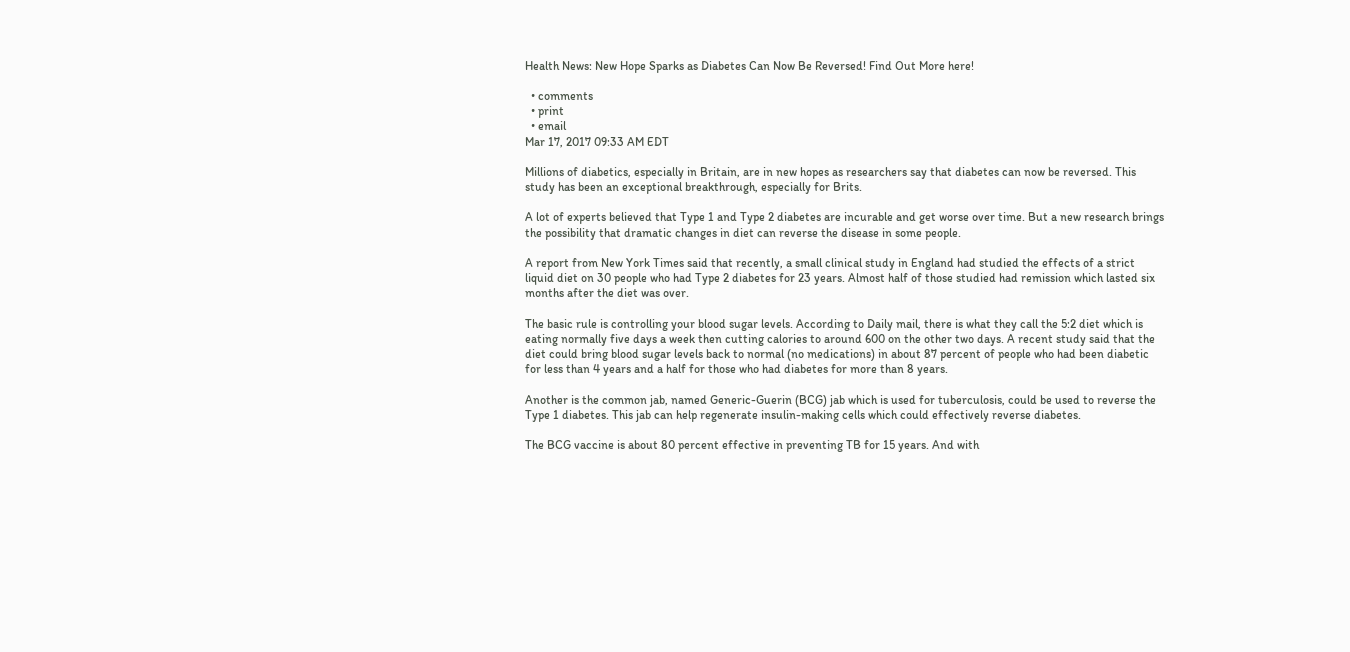Health News: New Hope Sparks as Diabetes Can Now Be Reversed! Find Out More here!

  • comments
  • print
  • email
Mar 17, 2017 09:33 AM EDT

Millions of diabetics, especially in Britain, are in new hopes as researchers say that diabetes can now be reversed. This study has been an exceptional breakthrough, especially for Brits.

A lot of experts believed that Type 1 and Type 2 diabetes are incurable and get worse over time. But a new research brings the possibility that dramatic changes in diet can reverse the disease in some people.

A report from New York Times said that recently, a small clinical study in England had studied the effects of a strict liquid diet on 30 people who had Type 2 diabetes for 23 years. Almost half of those studied had remission which lasted six months after the diet was over.

The basic rule is controlling your blood sugar levels. According to Daily mail, there is what they call the 5:2 diet which is eating normally five days a week then cutting calories to around 600 on the other two days. A recent study said that the diet could bring blood sugar levels back to normal (no medications) in about 87 percent of people who had been diabetic for less than 4 years and a half for those who had diabetes for more than 8 years.

Another is the common jab, named Generic-Guerin (BCG) jab which is used for tuberculosis, could be used to reverse the Type 1 diabetes. This jab can help regenerate insulin-making cells which could effectively reverse diabetes.

The BCG vaccine is about 80 percent effective in preventing TB for 15 years. And with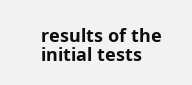results of the initial tests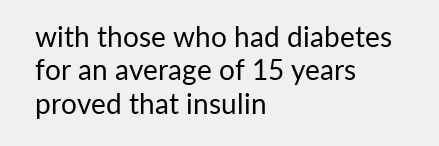with those who had diabetes for an average of 15 years proved that insulin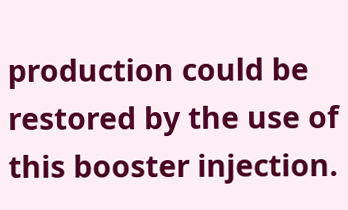production could be restored by the use of this booster injection.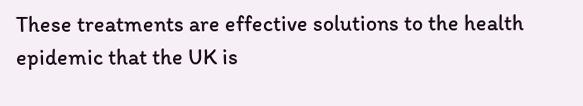These treatments are effective solutions to the health epidemic that the UK is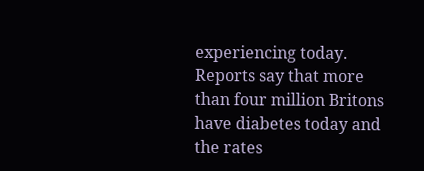experiencing today. Reports say that more than four million Britons have diabetes today and the rates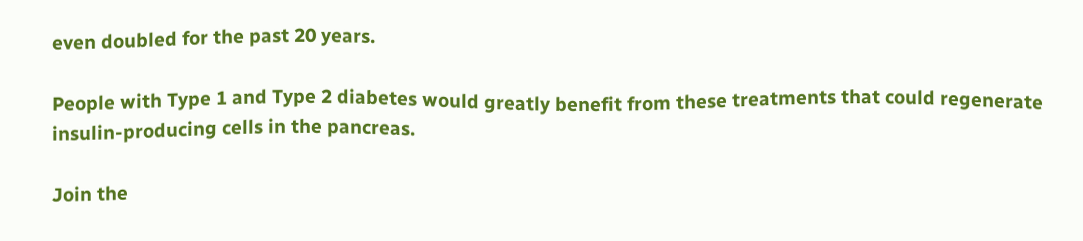even doubled for the past 20 years.

People with Type 1 and Type 2 diabetes would greatly benefit from these treatments that could regenerate insulin-producing cells in the pancreas.

Join the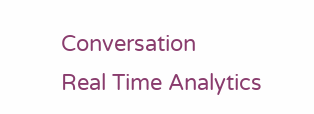Conversation
Real Time Analytics